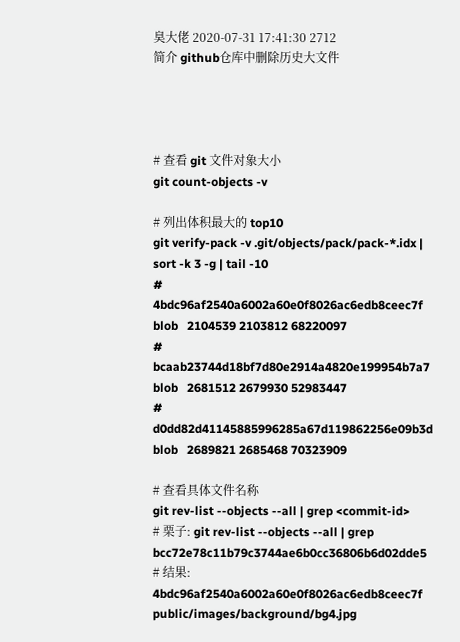臭大佬 2020-07-31 17:41:30 2712
简介 github仓库中删除历史大文件




# 查看 git 文件对象大小
git count-objects -v

# 列出体积最大的 top10
git verify-pack -v .git/objects/pack/pack-*.idx | sort -k 3 -g | tail -10
# 4bdc96af2540a6002a60e0f8026ac6edb8ceec7f blob   2104539 2103812 68220097
# bcaab23744d18bf7d80e2914a4820e199954b7a7 blob   2681512 2679930 52983447
# d0dd82d41145885996285a67d119862256e09b3d blob   2689821 2685468 70323909

# 查看具体文件名称
git rev-list --objects --all | grep <commit-id>
# 栗子: git rev-list --objects --all | grep bcc72e78c11b79c3744ae6b0cc36806b6d02dde5
# 结果: 4bdc96af2540a6002a60e0f8026ac6edb8ceec7f public/images/background/bg4.jpg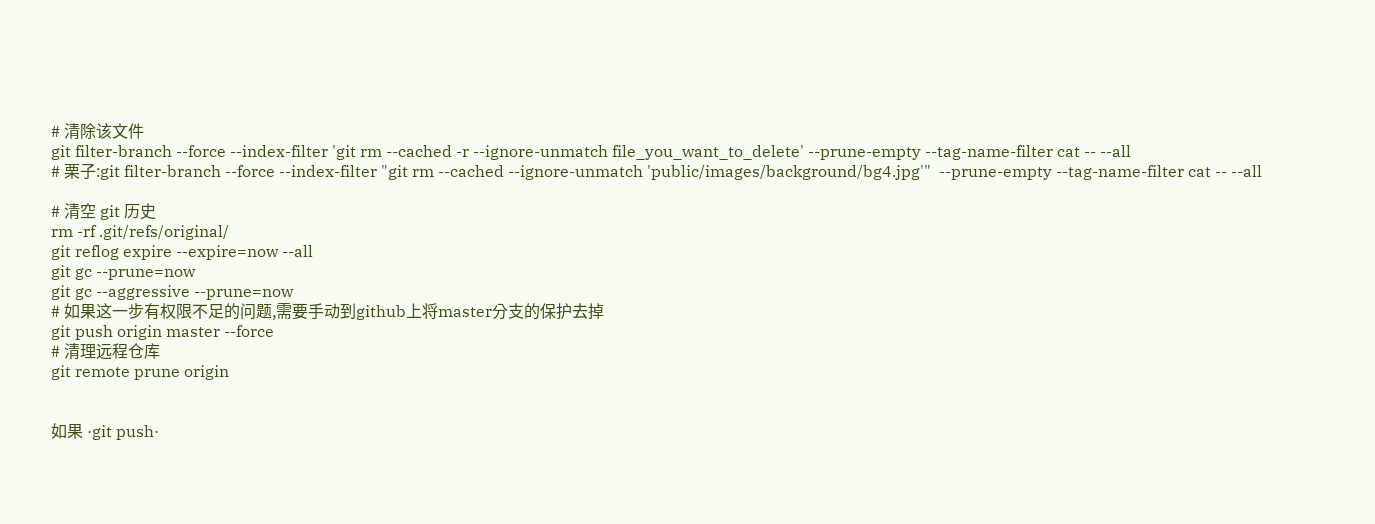# 清除该文件
git filter-branch --force --index-filter 'git rm --cached -r --ignore-unmatch file_you_want_to_delete' --prune-empty --tag-name-filter cat -- --all
# 栗子:git filter-branch --force --index-filter "git rm --cached --ignore-unmatch 'public/images/background/bg4.jpg'"  --prune-empty --tag-name-filter cat -- --all

# 清空 git 历史
rm -rf .git/refs/original/
git reflog expire --expire=now --all
git gc --prune=now
git gc --aggressive --prune=now
# 如果这一步有权限不足的问题,需要手动到github上将master分支的保护去掉
git push origin master --force
# 清理远程仓库
git remote prune origin


如果 ·git push·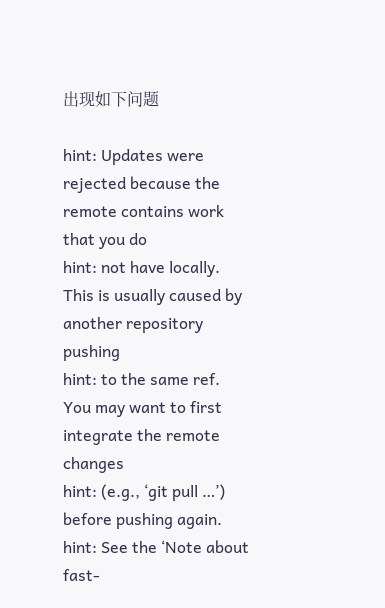出现如下问题

hint: Updates were rejected because the remote contains work that you do
hint: not have locally. This is usually caused by another repository pushing
hint: to the same ref. You may want to first integrate the remote changes
hint: (e.g., ‘git pull …’) before pushing again.
hint: See the ‘Note about fast-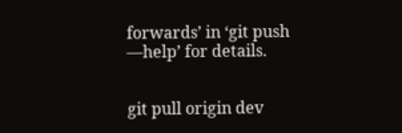forwards’ in ‘git push —help’ for details.


git pull origin dev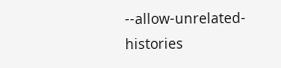--allow-unrelated-histories